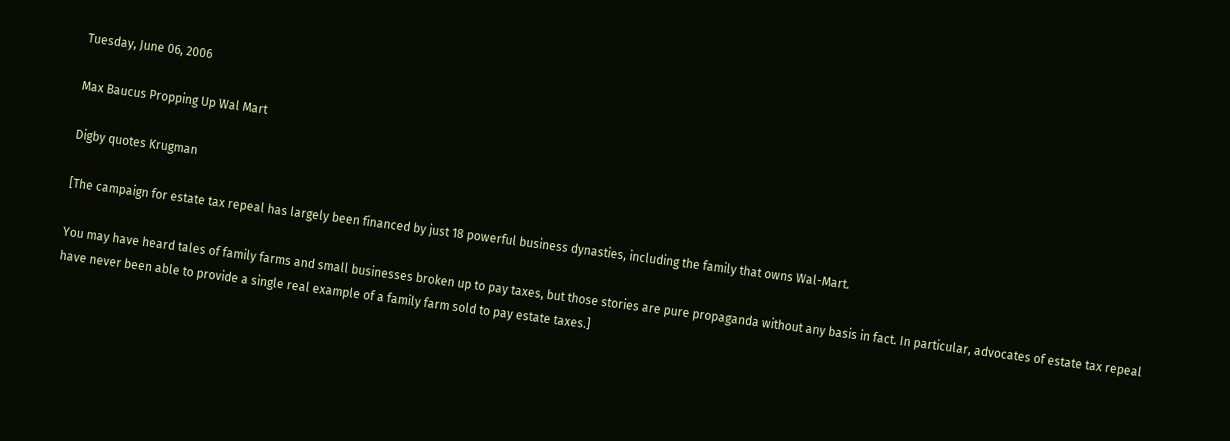Tuesday, June 06, 2006

Max Baucus Propping Up Wal Mart

Digby quotes Krugman

[The campaign for estate tax repeal has largely been financed by just 18 powerful business dynasties, including the family that owns Wal-Mart.

You may have heard tales of family farms and small businesses broken up to pay taxes, but those stories are pure propaganda without any basis in fact. In particular, advocates of estate tax repeal have never been able to provide a single real example of a family farm sold to pay estate taxes.]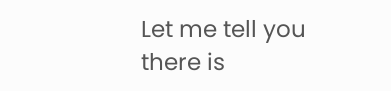Let me tell you there is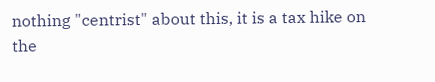nothing "centrist" about this, it is a tax hike on the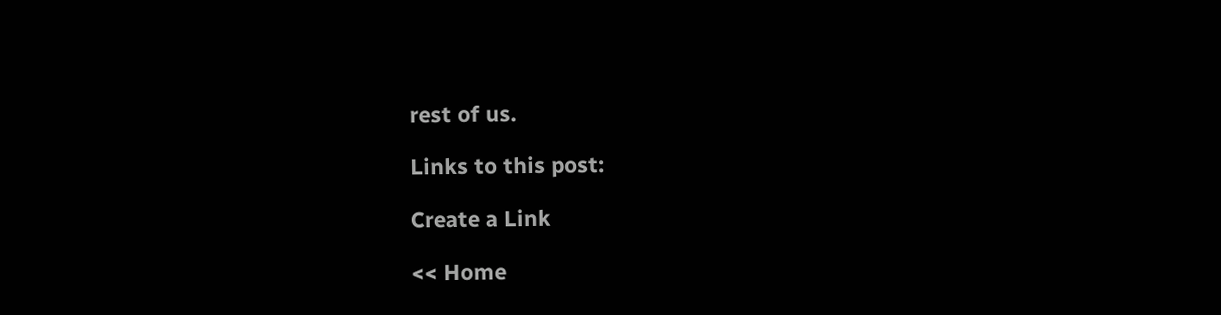rest of us.

Links to this post:

Create a Link

<< Home